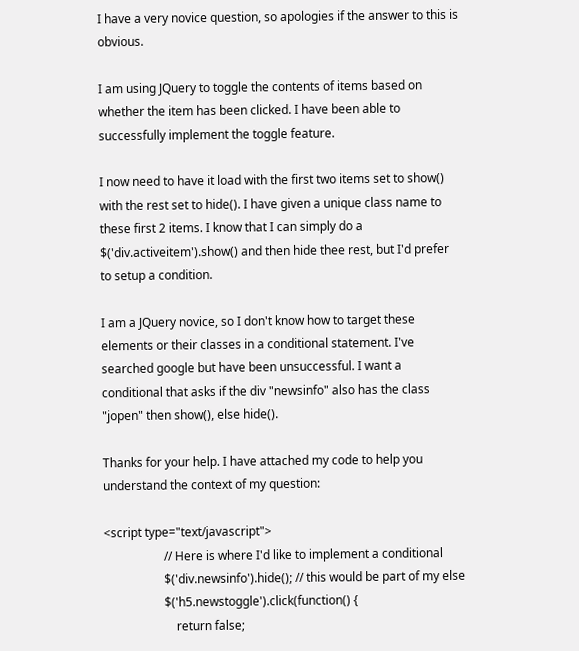I have a very novice question, so apologies if the answer to this is obvious.

I am using JQuery to toggle the contents of items based on whether the item has been clicked. I have been able to successfully implement the toggle feature.

I now need to have it load with the first two items set to show() with the rest set to hide(). I have given a unique class name to these first 2 items. I know that I can simply do a $('div.activeitem').show() and then hide thee rest, but I'd prefer to setup a condition.

I am a JQuery novice, so I don't know how to target these elements or their classes in a conditional statement. I've searched google but have been unsuccessful. I want a conditional that asks if the div "newsinfo" also has the class "jopen" then show(), else hide().

Thanks for your help. I have attached my code to help you understand the context of my question:

<script type="text/javascript">
                    // Here is where I'd like to implement a conditional
                    $('div.newsinfo').hide(); // this would be part of my else
                    $('h5.newstoggle').click(function() {
                        return false;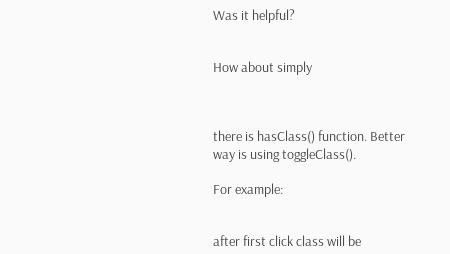Was it helpful?


How about simply



there is hasClass() function. Better way is using toggleClass().

For example:


after first click class will be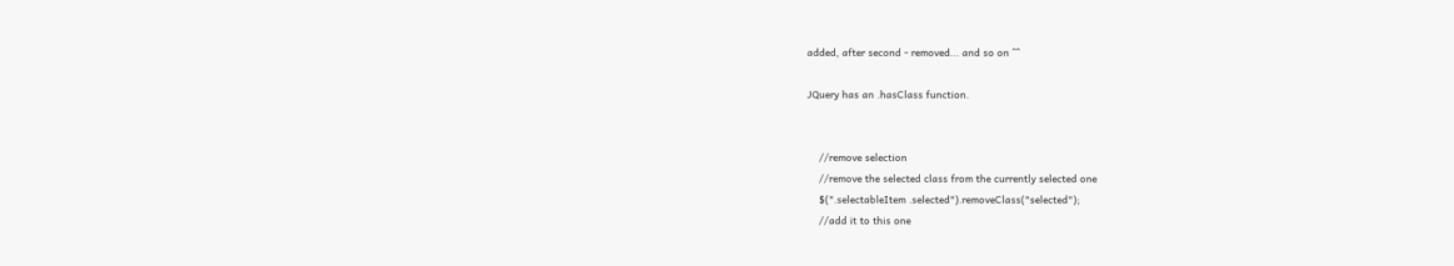added, after second - removed... and so on ^^

JQuery has an .hasClass function.


    //remove selection
    //remove the selected class from the currently selected one
    $(".selectableItem .selected").removeClass("selected");
    //add it to this one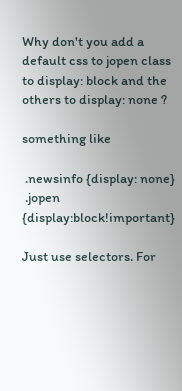Why don't you add a default css to jopen class to display: block and the others to display: none ?

something like

 .newsinfo {display: none}
 .jopen {display:block!important}

Just use selectors. For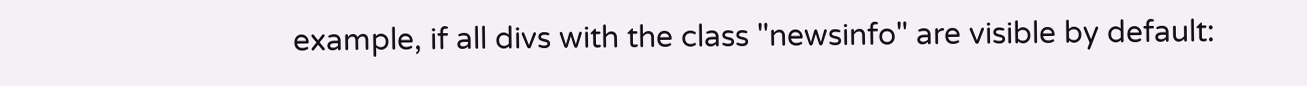example, if all divs with the class "newsinfo" are visible by default: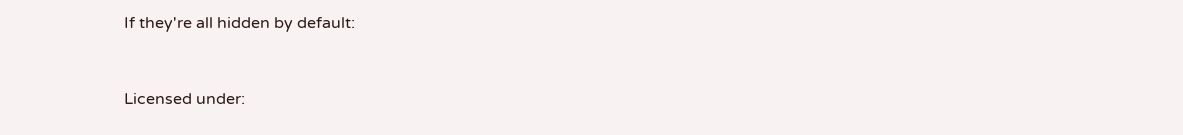If they're all hidden by default:


Licensed under: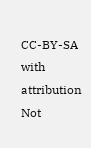CC-BY-SA with attribution
Not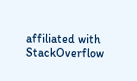affiliated with StackOverflow